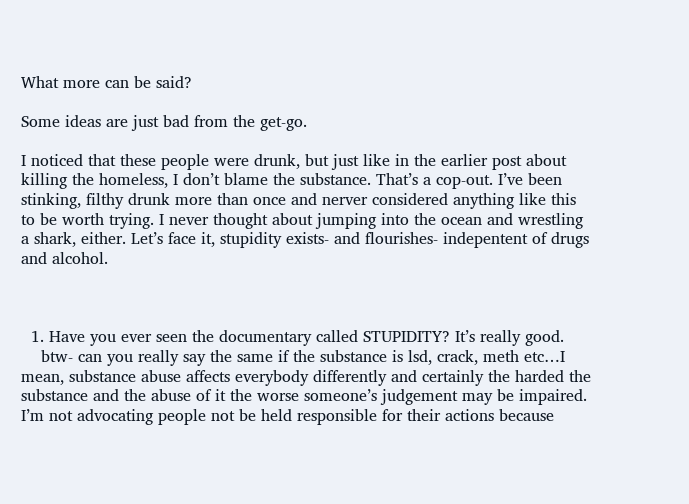What more can be said?

Some ideas are just bad from the get-go.

I noticed that these people were drunk, but just like in the earlier post about killing the homeless, I don’t blame the substance. That’s a cop-out. I’ve been stinking, filthy drunk more than once and nerver considered anything like this to be worth trying. I never thought about jumping into the ocean and wrestling a shark, either. Let’s face it, stupidity exists- and flourishes- indepentent of drugs and alcohol.



  1. Have you ever seen the documentary called STUPIDITY? It’s really good.
    btw- can you really say the same if the substance is lsd, crack, meth etc…I mean, substance abuse affects everybody differently and certainly the harded the substance and the abuse of it the worse someone’s judgement may be impaired. I’m not advocating people not be held responsible for their actions because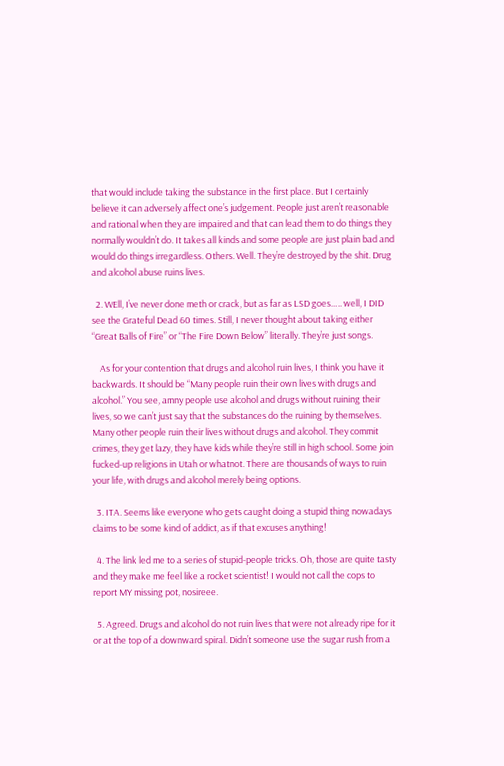that would include taking the substance in the first place. But I certainly believe it can adversely affect one’s judgement. People just aren’t reasonable and rational when they are impaired and that can lead them to do things they normally wouldn’t do. It takes all kinds and some people are just plain bad and would do things irregardless. Others. Well. They’re destroyed by the shit. Drug and alcohol abuse ruins lives.

  2. WEll, I’ve never done meth or crack, but as far as LSD goes….. well, I DID see the Grateful Dead 60 times. Still, I never thought about taking either “Great Balls of Fire” or “The Fire Down Below” literally. They’re just songs.

    As for your contention that drugs and alcohol ruin lives, I think you have it backwards. It should be “Many people ruin their own lives with drugs and alcohol.” You see, amny people use alcohol and drugs without ruining their lives, so we can’t just say that the substances do the ruining by themselves. Many other people ruin their lives without drugs and alcohol. They commit crimes, they get lazy, they have kids while they’re still in high school. Some join fucked-up religions in Utah or whatnot. There are thousands of ways to ruin your life, with drugs and alcohol merely being options.

  3. ITA. Seems like everyone who gets caught doing a stupid thing nowadays claims to be some kind of addict, as if that excuses anything!

  4. The link led me to a series of stupid-people tricks. Oh, those are quite tasty and they make me feel like a rocket scientist! I would not call the cops to report MY missing pot, nosireee.

  5. Agreed. Drugs and alcohol do not ruin lives that were not already ripe for it or at the top of a downward spiral. Didn’t someone use the sugar rush from a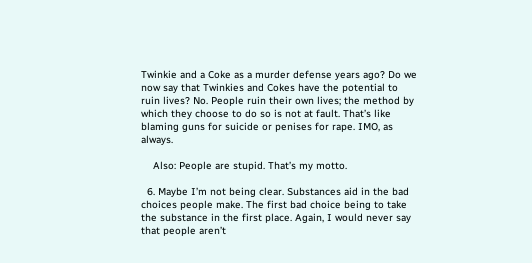Twinkie and a Coke as a murder defense years ago? Do we now say that Twinkies and Cokes have the potential to ruin lives? No. People ruin their own lives; the method by which they choose to do so is not at fault. That’s like blaming guns for suicide or penises for rape. IMO, as always.

    Also: People are stupid. That’s my motto.

  6. Maybe I’m not being clear. Substances aid in the bad choices people make. The first bad choice being to take the substance in the first place. Again, I would never say that people aren’t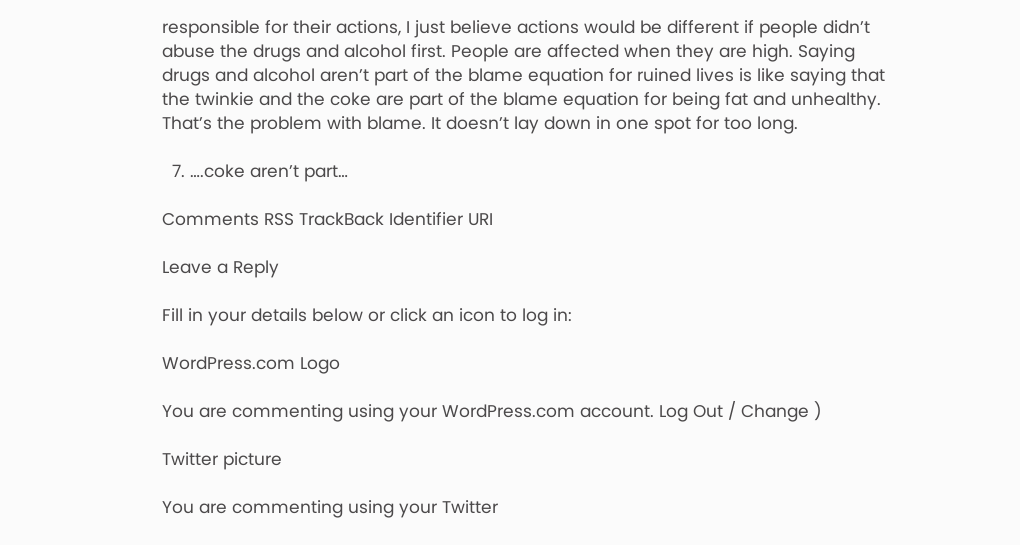responsible for their actions, I just believe actions would be different if people didn’t abuse the drugs and alcohol first. People are affected when they are high. Saying drugs and alcohol aren’t part of the blame equation for ruined lives is like saying that the twinkie and the coke are part of the blame equation for being fat and unhealthy. That’s the problem with blame. It doesn’t lay down in one spot for too long.

  7. ….coke aren’t part…

Comments RSS TrackBack Identifier URI

Leave a Reply

Fill in your details below or click an icon to log in:

WordPress.com Logo

You are commenting using your WordPress.com account. Log Out / Change )

Twitter picture

You are commenting using your Twitter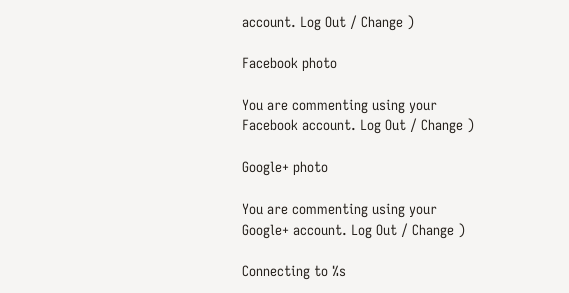account. Log Out / Change )

Facebook photo

You are commenting using your Facebook account. Log Out / Change )

Google+ photo

You are commenting using your Google+ account. Log Out / Change )

Connecting to %s